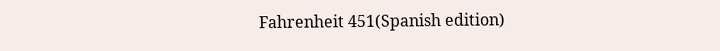Fahrenheit 451(Spanish edition)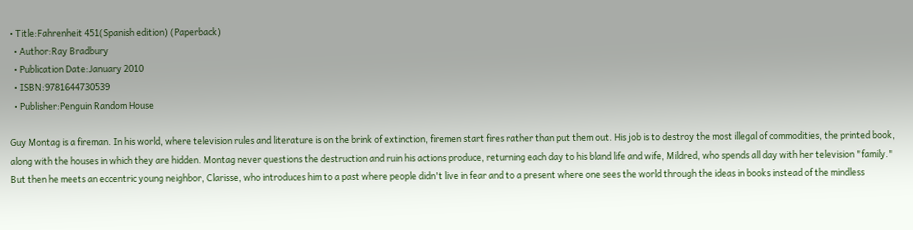• Title:Fahrenheit 451(Spanish edition) (Paperback)
  • Author:Ray Bradbury
  • Publication Date:January 2010
  • ISBN:9781644730539
  • Publisher:Penguin Random House

Guy Montag is a fireman. In his world, where television rules and literature is on the brink of extinction, firemen start fires rather than put them out. His job is to destroy the most illegal of commodities, the printed book, along with the houses in which they are hidden. Montag never questions the destruction and ruin his actions produce, returning each day to his bland life and wife, Mildred, who spends all day with her television "family." But then he meets an eccentric young neighbor, Clarisse, who introduces him to a past where people didn't live in fear and to a present where one sees the world through the ideas in books instead of the mindless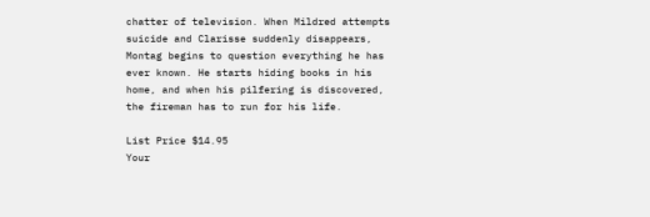chatter of television. When Mildred attempts suicide and Clarisse suddenly disappears, Montag begins to question everything he has ever known. He starts hiding books in his home, and when his pilfering is discovered, the fireman has to run for his life.

List Price $14.95
Your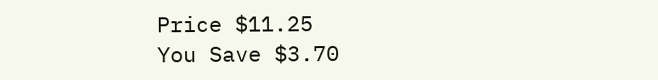Price $11.25
You Save $3.70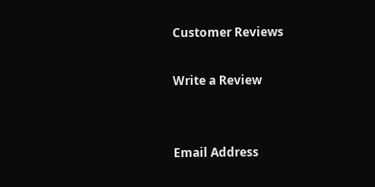Customer Reviews

Write a Review


Email Address